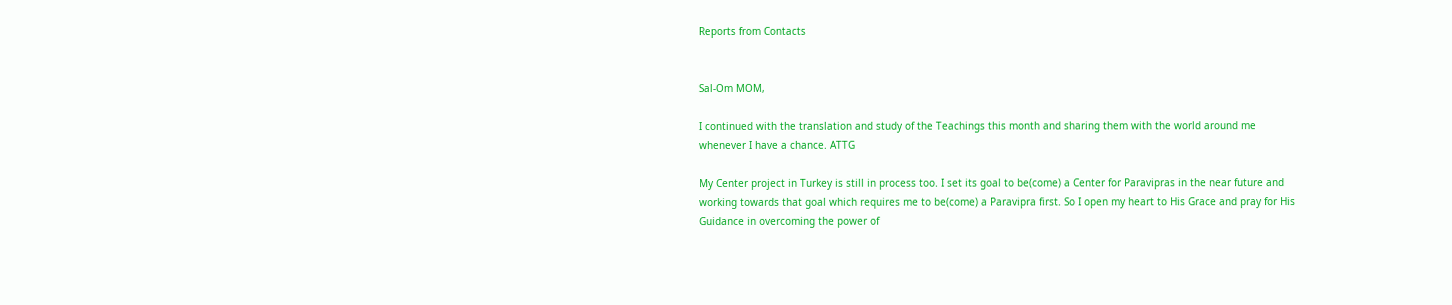Reports from Contacts


Sal-Om MOM,

I continued with the translation and study of the Teachings this month and sharing them with the world around me whenever I have a chance. ATTG

My Center project in Turkey is still in process too. I set its goal to be(come) a Center for Paravipras in the near future and working towards that goal which requires me to be(come) a Paravipra first. So I open my heart to His Grace and pray for His Guidance in overcoming the power of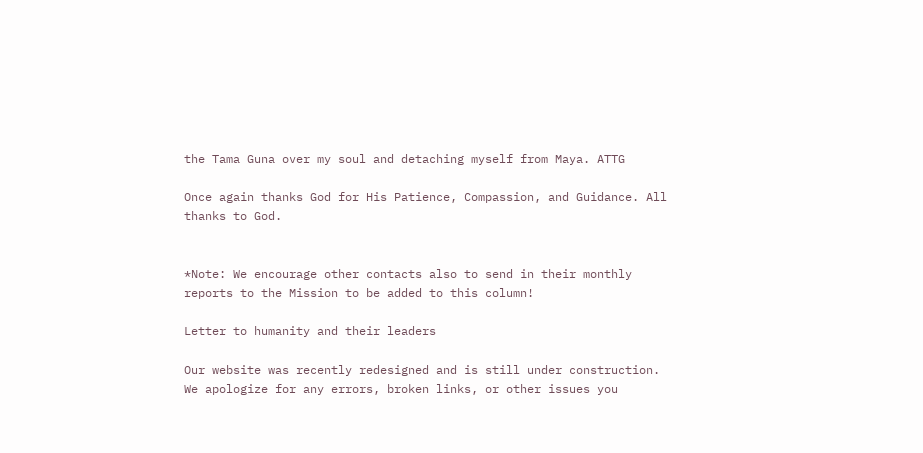the Tama Guna over my soul and detaching myself from Maya. ATTG

Once again thanks God for His Patience, Compassion, and Guidance. All thanks to God.


*Note: We encourage other contacts also to send in their monthly reports to the Mission to be added to this column!

Letter to humanity and their leaders

Our website was recently redesigned and is still under construction. We apologize for any errors, broken links, or other issues you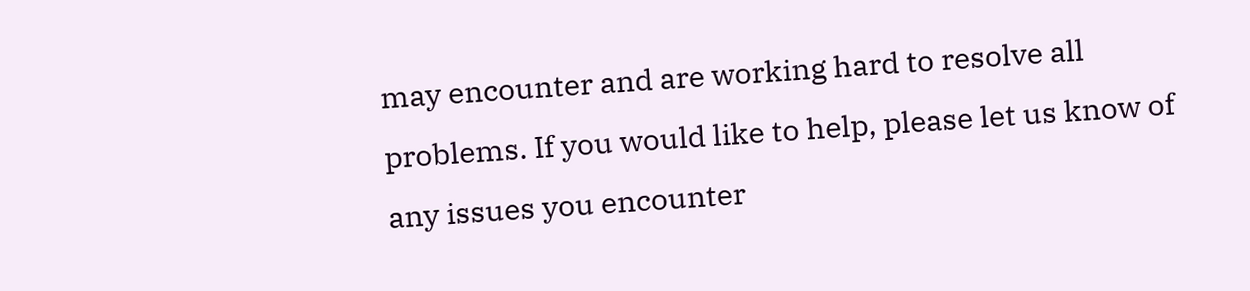may encounter and are working hard to resolve all problems. If you would like to help, please let us know of any issues you encounter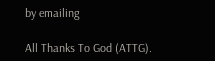by emailing

All Thanks To God (ATTG).